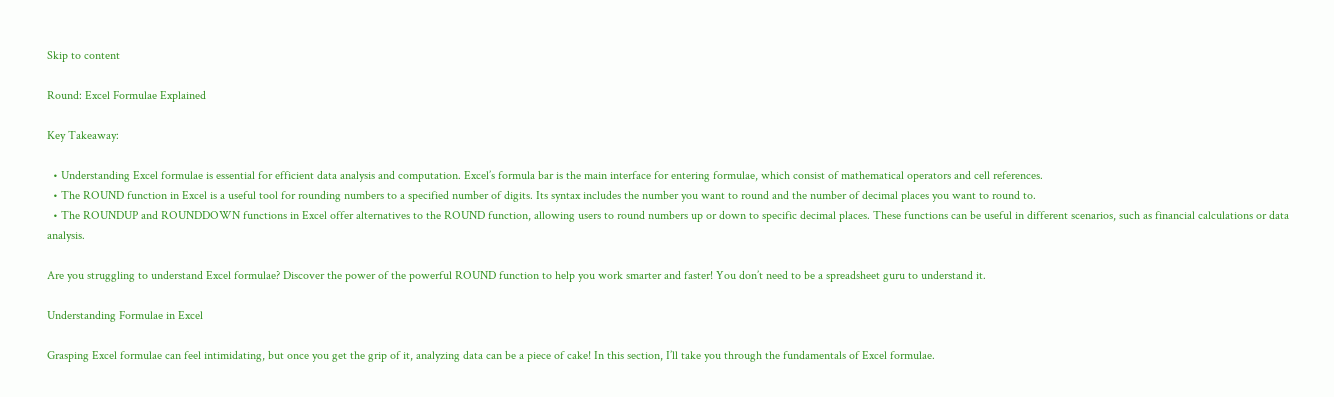Skip to content

Round: Excel Formulae Explained

Key Takeaway:

  • Understanding Excel formulae is essential for efficient data analysis and computation. Excel’s formula bar is the main interface for entering formulae, which consist of mathematical operators and cell references.
  • The ROUND function in Excel is a useful tool for rounding numbers to a specified number of digits. Its syntax includes the number you want to round and the number of decimal places you want to round to.
  • The ROUNDUP and ROUNDDOWN functions in Excel offer alternatives to the ROUND function, allowing users to round numbers up or down to specific decimal places. These functions can be useful in different scenarios, such as financial calculations or data analysis.

Are you struggling to understand Excel formulae? Discover the power of the powerful ROUND function to help you work smarter and faster! You don’t need to be a spreadsheet guru to understand it.

Understanding Formulae in Excel

Grasping Excel formulae can feel intimidating, but once you get the grip of it, analyzing data can be a piece of cake! In this section, I’ll take you through the fundamentals of Excel formulae.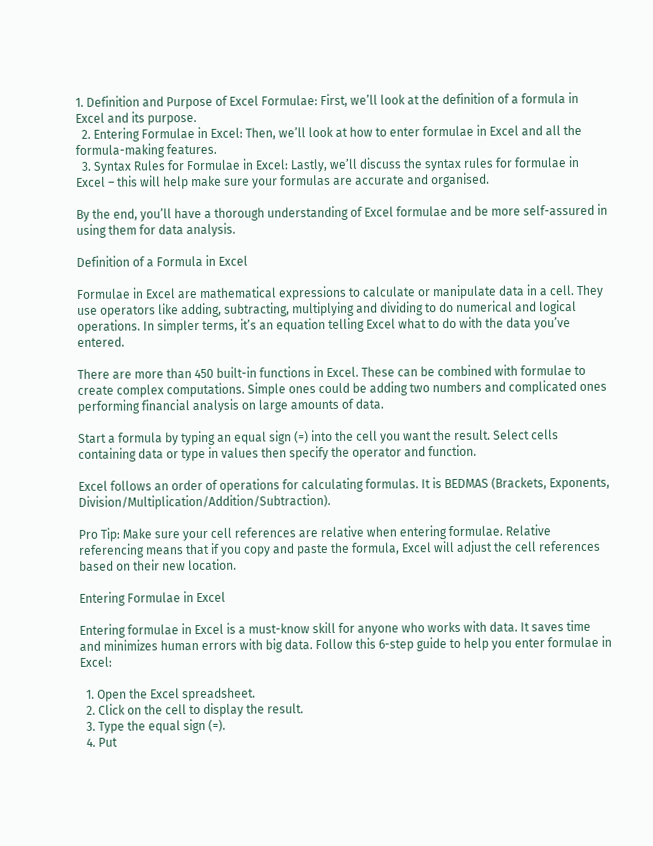1. Definition and Purpose of Excel Formulae: First, we’ll look at the definition of a formula in Excel and its purpose.
  2. Entering Formulae in Excel: Then, we’ll look at how to enter formulae in Excel and all the formula-making features.
  3. Syntax Rules for Formulae in Excel: Lastly, we’ll discuss the syntax rules for formulae in Excel – this will help make sure your formulas are accurate and organised.

By the end, you’ll have a thorough understanding of Excel formulae and be more self-assured in using them for data analysis.

Definition of a Formula in Excel

Formulae in Excel are mathematical expressions to calculate or manipulate data in a cell. They use operators like adding, subtracting, multiplying and dividing to do numerical and logical operations. In simpler terms, it’s an equation telling Excel what to do with the data you’ve entered.

There are more than 450 built-in functions in Excel. These can be combined with formulae to create complex computations. Simple ones could be adding two numbers and complicated ones performing financial analysis on large amounts of data.

Start a formula by typing an equal sign (=) into the cell you want the result. Select cells containing data or type in values then specify the operator and function.

Excel follows an order of operations for calculating formulas. It is BEDMAS (Brackets, Exponents, Division/Multiplication/Addition/Subtraction).

Pro Tip: Make sure your cell references are relative when entering formulae. Relative referencing means that if you copy and paste the formula, Excel will adjust the cell references based on their new location.

Entering Formulae in Excel

Entering formulae in Excel is a must-know skill for anyone who works with data. It saves time and minimizes human errors with big data. Follow this 6-step guide to help you enter formulae in Excel:

  1. Open the Excel spreadsheet.
  2. Click on the cell to display the result.
  3. Type the equal sign (=).
  4. Put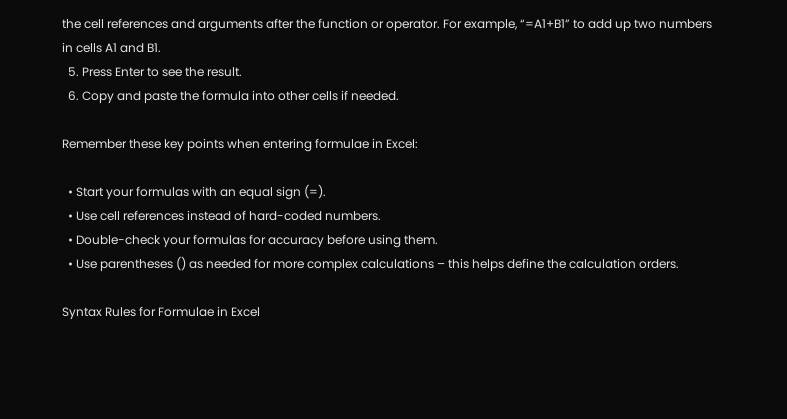the cell references and arguments after the function or operator. For example, “=A1+B1” to add up two numbers in cells A1 and B1.
  5. Press Enter to see the result.
  6. Copy and paste the formula into other cells if needed.

Remember these key points when entering formulae in Excel:

  • Start your formulas with an equal sign (=).
  • Use cell references instead of hard-coded numbers.
  • Double-check your formulas for accuracy before using them.
  • Use parentheses () as needed for more complex calculations – this helps define the calculation orders.

Syntax Rules for Formulae in Excel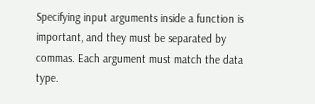Specifying input arguments inside a function is important, and they must be separated by commas. Each argument must match the data type.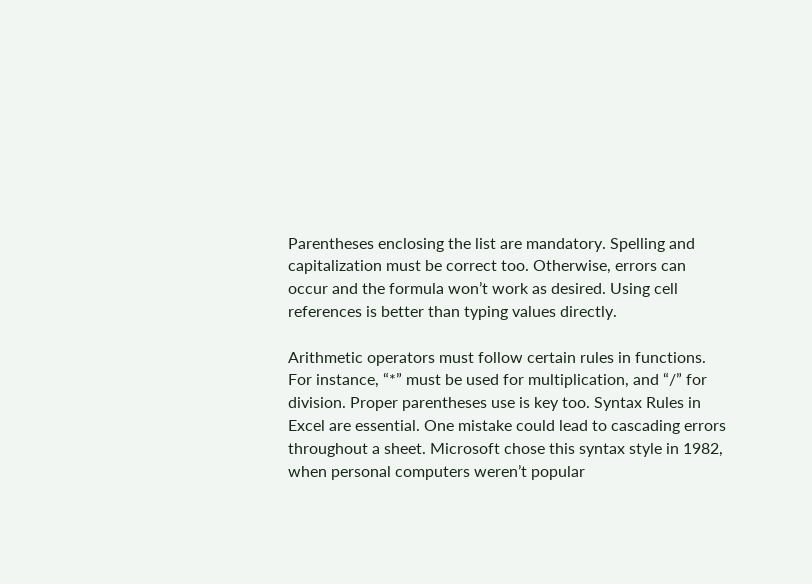Parentheses enclosing the list are mandatory. Spelling and capitalization must be correct too. Otherwise, errors can occur and the formula won’t work as desired. Using cell references is better than typing values directly.

Arithmetic operators must follow certain rules in functions. For instance, “*” must be used for multiplication, and “/” for division. Proper parentheses use is key too. Syntax Rules in Excel are essential. One mistake could lead to cascading errors throughout a sheet. Microsoft chose this syntax style in 1982, when personal computers weren’t popular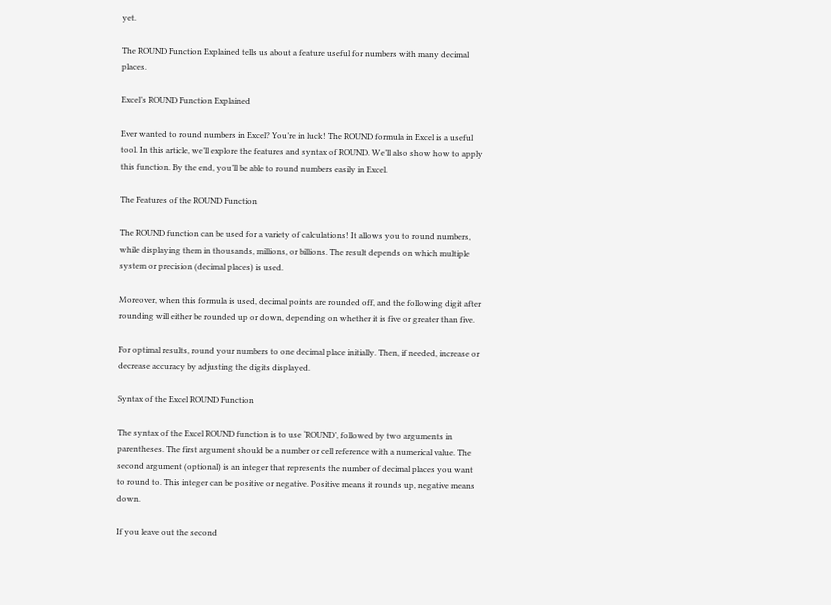yet.

The ROUND Function Explained tells us about a feature useful for numbers with many decimal places.

Excel’s ROUND Function Explained

Ever wanted to round numbers in Excel? You’re in luck! The ROUND formula in Excel is a useful tool. In this article, we’ll explore the features and syntax of ROUND. We’ll also show how to apply this function. By the end, you’ll be able to round numbers easily in Excel.

The Features of the ROUND Function

The ROUND function can be used for a variety of calculations! It allows you to round numbers, while displaying them in thousands, millions, or billions. The result depends on which multiple system or precision (decimal places) is used.

Moreover, when this formula is used, decimal points are rounded off, and the following digit after rounding will either be rounded up or down, depending on whether it is five or greater than five.

For optimal results, round your numbers to one decimal place initially. Then, if needed, increase or decrease accuracy by adjusting the digits displayed.

Syntax of the Excel ROUND Function

The syntax of the Excel ROUND function is to use ‘ROUND’, followed by two arguments in parentheses. The first argument should be a number or cell reference with a numerical value. The second argument (optional) is an integer that represents the number of decimal places you want to round to. This integer can be positive or negative. Positive means it rounds up, negative means down.

If you leave out the second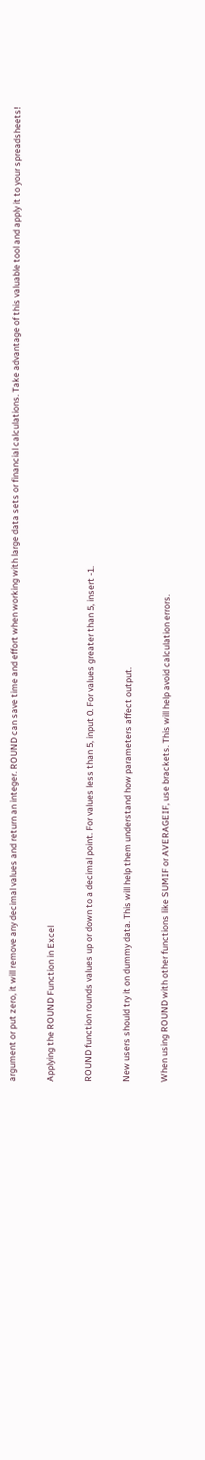argument or put zero, it will remove any decimal values and return an integer. ROUND can save time and effort when working with large data sets or financial calculations. Take advantage of this valuable tool and apply it to your spreadsheets!

Applying the ROUND Function in Excel

ROUND function rounds values up or down to a decimal point. For values less than 5, input 0. For values greater than 5, insert -1.

New users should try it on dummy data. This will help them understand how parameters affect output.

When using ROUND with other functions like SUMIF or AVERAGEIF, use brackets. This will help avoid calculation errors.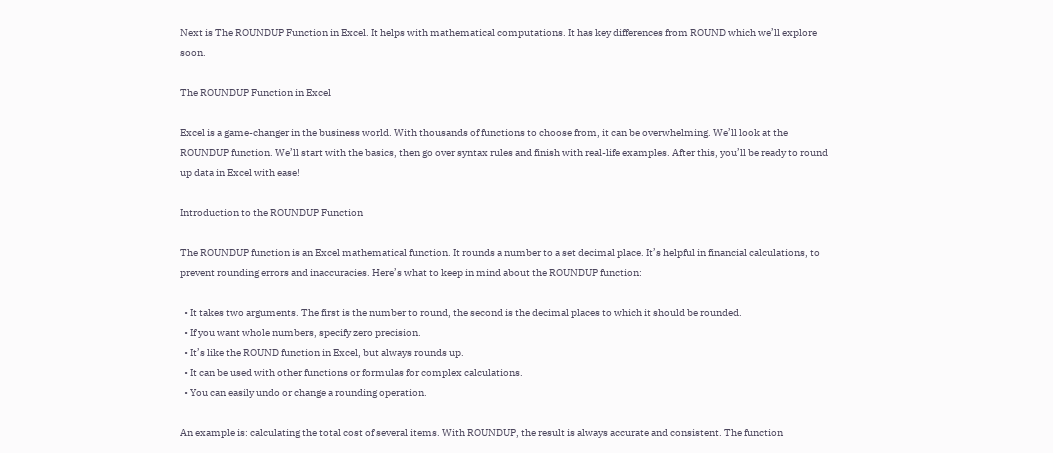Next is The ROUNDUP Function in Excel. It helps with mathematical computations. It has key differences from ROUND which we’ll explore soon.

The ROUNDUP Function in Excel

Excel is a game-changer in the business world. With thousands of functions to choose from, it can be overwhelming. We’ll look at the ROUNDUP function. We’ll start with the basics, then go over syntax rules and finish with real-life examples. After this, you’ll be ready to round up data in Excel with ease!

Introduction to the ROUNDUP Function

The ROUNDUP function is an Excel mathematical function. It rounds a number to a set decimal place. It’s helpful in financial calculations, to prevent rounding errors and inaccuracies. Here’s what to keep in mind about the ROUNDUP function:

  • It takes two arguments. The first is the number to round, the second is the decimal places to which it should be rounded.
  • If you want whole numbers, specify zero precision.
  • It’s like the ROUND function in Excel, but always rounds up.
  • It can be used with other functions or formulas for complex calculations.
  • You can easily undo or change a rounding operation.

An example is: calculating the total cost of several items. With ROUNDUP, the result is always accurate and consistent. The function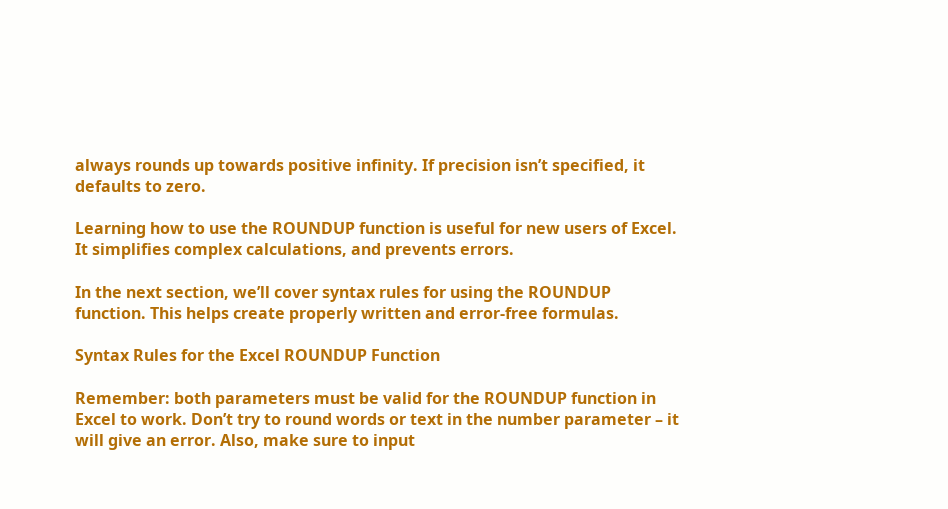always rounds up towards positive infinity. If precision isn’t specified, it defaults to zero.

Learning how to use the ROUNDUP function is useful for new users of Excel. It simplifies complex calculations, and prevents errors.

In the next section, we’ll cover syntax rules for using the ROUNDUP function. This helps create properly written and error-free formulas.

Syntax Rules for the Excel ROUNDUP Function

Remember: both parameters must be valid for the ROUNDUP function in Excel to work. Don’t try to round words or text in the number parameter – it will give an error. Also, make sure to input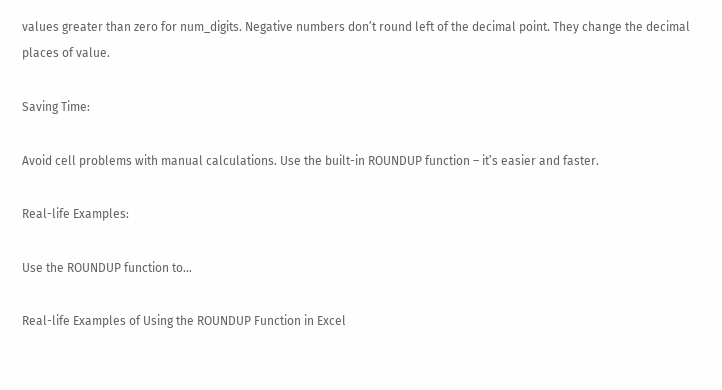values greater than zero for num_digits. Negative numbers don’t round left of the decimal point. They change the decimal places of value.

Saving Time:

Avoid cell problems with manual calculations. Use the built-in ROUNDUP function – it’s easier and faster.

Real-life Examples:

Use the ROUNDUP function to…

Real-life Examples of Using the ROUNDUP Function in Excel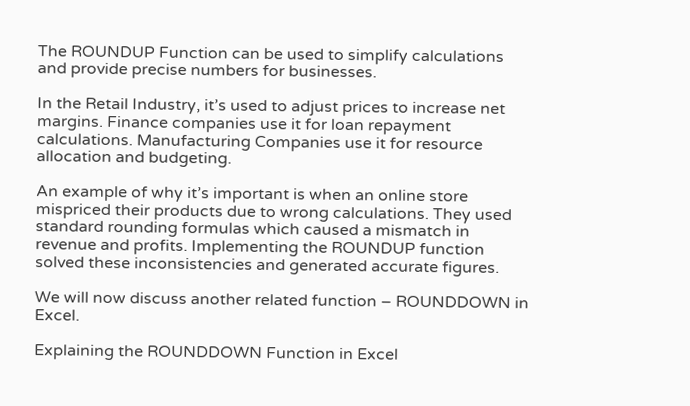The ROUNDUP Function can be used to simplify calculations and provide precise numbers for businesses.

In the Retail Industry, it’s used to adjust prices to increase net margins. Finance companies use it for loan repayment calculations. Manufacturing Companies use it for resource allocation and budgeting.

An example of why it’s important is when an online store mispriced their products due to wrong calculations. They used standard rounding formulas which caused a mismatch in revenue and profits. Implementing the ROUNDUP function solved these inconsistencies and generated accurate figures.

We will now discuss another related function – ROUNDDOWN in Excel.

Explaining the ROUNDDOWN Function in Excel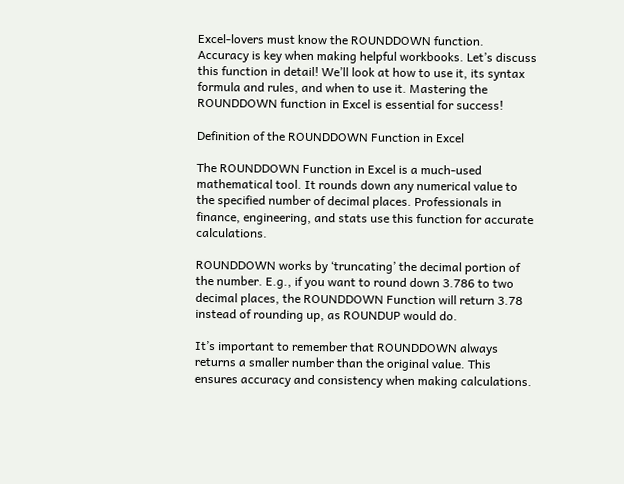Excel-lovers must know the ROUNDDOWN function. Accuracy is key when making helpful workbooks. Let’s discuss this function in detail! We’ll look at how to use it, its syntax formula and rules, and when to use it. Mastering the ROUNDDOWN function in Excel is essential for success!

Definition of the ROUNDDOWN Function in Excel

The ROUNDDOWN Function in Excel is a much-used mathematical tool. It rounds down any numerical value to the specified number of decimal places. Professionals in finance, engineering, and stats use this function for accurate calculations.

ROUNDDOWN works by ‘truncating’ the decimal portion of the number. E.g., if you want to round down 3.786 to two decimal places, the ROUNDDOWN Function will return 3.78 instead of rounding up, as ROUNDUP would do.

It’s important to remember that ROUNDDOWN always returns a smaller number than the original value. This ensures accuracy and consistency when making calculations.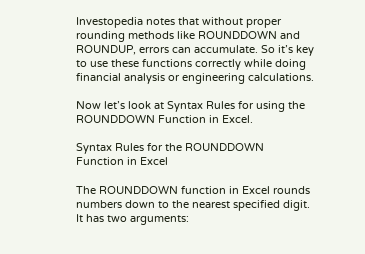Investopedia notes that without proper rounding methods like ROUNDDOWN and ROUNDUP, errors can accumulate. So it’s key to use these functions correctly while doing financial analysis or engineering calculations.

Now let’s look at Syntax Rules for using the ROUNDDOWN Function in Excel.

Syntax Rules for the ROUNDDOWN Function in Excel

The ROUNDDOWN function in Excel rounds numbers down to the nearest specified digit. It has two arguments: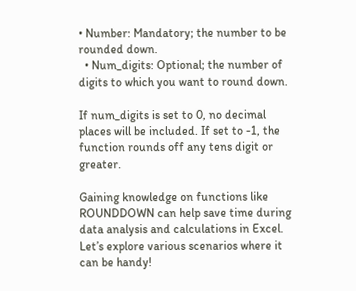• Number: Mandatory; the number to be rounded down.
  • Num_digits: Optional; the number of digits to which you want to round down.

If num_digits is set to 0, no decimal places will be included. If set to -1, the function rounds off any tens digit or greater.

Gaining knowledge on functions like ROUNDDOWN can help save time during data analysis and calculations in Excel. Let’s explore various scenarios where it can be handy!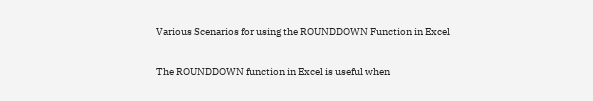Various Scenarios for using the ROUNDDOWN Function in Excel

The ROUNDDOWN function in Excel is useful when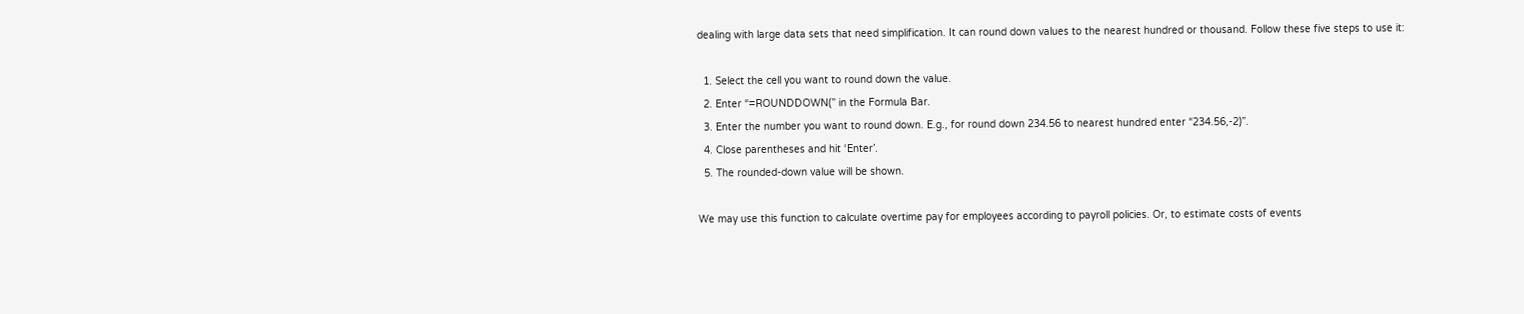dealing with large data sets that need simplification. It can round down values to the nearest hundred or thousand. Follow these five steps to use it:

  1. Select the cell you want to round down the value.
  2. Enter “=ROUNDDOWN(” in the Formula Bar.
  3. Enter the number you want to round down. E.g., for round down 234.56 to nearest hundred enter “234.56,-2)”.
  4. Close parentheses and hit ‘Enter’.
  5. The rounded-down value will be shown.

We may use this function to calculate overtime pay for employees according to payroll policies. Or, to estimate costs of events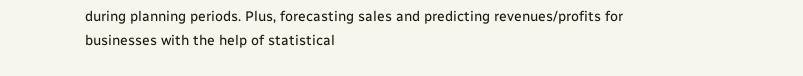during planning periods. Plus, forecasting sales and predicting revenues/profits for businesses with the help of statistical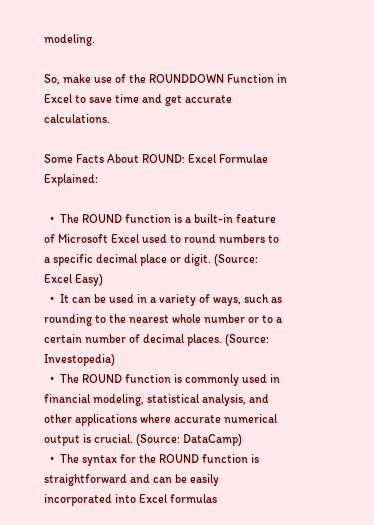modeling.

So, make use of the ROUNDDOWN Function in Excel to save time and get accurate calculations.

Some Facts About ROUND: Excel Formulae Explained:

  •  The ROUND function is a built-in feature of Microsoft Excel used to round numbers to a specific decimal place or digit. (Source: Excel Easy)
  •  It can be used in a variety of ways, such as rounding to the nearest whole number or to a certain number of decimal places. (Source: Investopedia)
  •  The ROUND function is commonly used in financial modeling, statistical analysis, and other applications where accurate numerical output is crucial. (Source: DataCamp)
  •  The syntax for the ROUND function is straightforward and can be easily incorporated into Excel formulas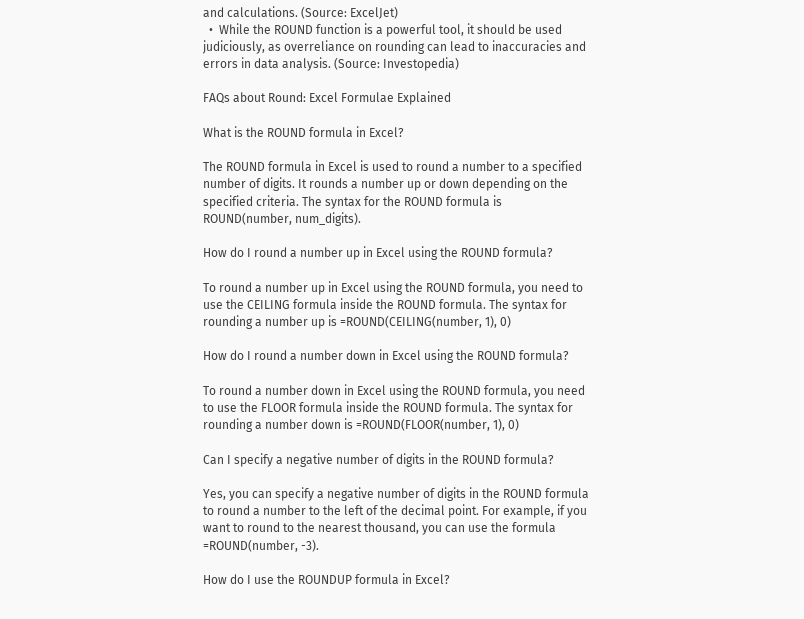and calculations. (Source: ExcelJet)
  •  While the ROUND function is a powerful tool, it should be used judiciously, as overreliance on rounding can lead to inaccuracies and errors in data analysis. (Source: Investopedia)

FAQs about Round: Excel Formulae Explained

What is the ROUND formula in Excel?

The ROUND formula in Excel is used to round a number to a specified number of digits. It rounds a number up or down depending on the specified criteria. The syntax for the ROUND formula is ROUND(number, num_digits).

How do I round a number up in Excel using the ROUND formula?

To round a number up in Excel using the ROUND formula, you need to use the CEILING formula inside the ROUND formula. The syntax for rounding a number up is =ROUND(CEILING(number, 1), 0)

How do I round a number down in Excel using the ROUND formula?

To round a number down in Excel using the ROUND formula, you need to use the FLOOR formula inside the ROUND formula. The syntax for rounding a number down is =ROUND(FLOOR(number, 1), 0)

Can I specify a negative number of digits in the ROUND formula?

Yes, you can specify a negative number of digits in the ROUND formula to round a number to the left of the decimal point. For example, if you want to round to the nearest thousand, you can use the formula =ROUND(number, -3).

How do I use the ROUNDUP formula in Excel?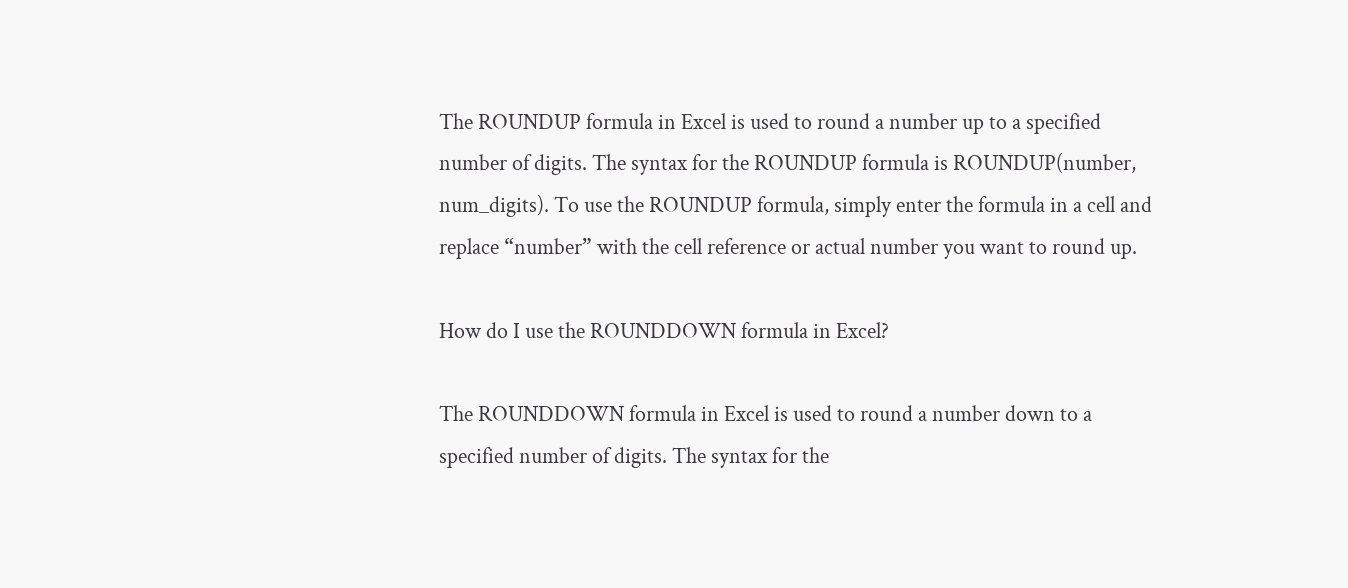The ROUNDUP formula in Excel is used to round a number up to a specified number of digits. The syntax for the ROUNDUP formula is ROUNDUP(number, num_digits). To use the ROUNDUP formula, simply enter the formula in a cell and replace “number” with the cell reference or actual number you want to round up.

How do I use the ROUNDDOWN formula in Excel?

The ROUNDDOWN formula in Excel is used to round a number down to a specified number of digits. The syntax for the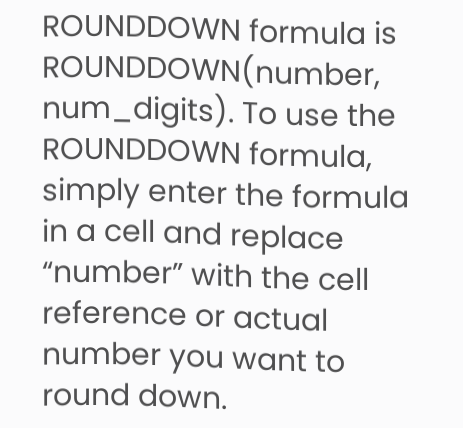ROUNDDOWN formula is ROUNDDOWN(number, num_digits). To use the ROUNDDOWN formula, simply enter the formula in a cell and replace “number” with the cell reference or actual number you want to round down.